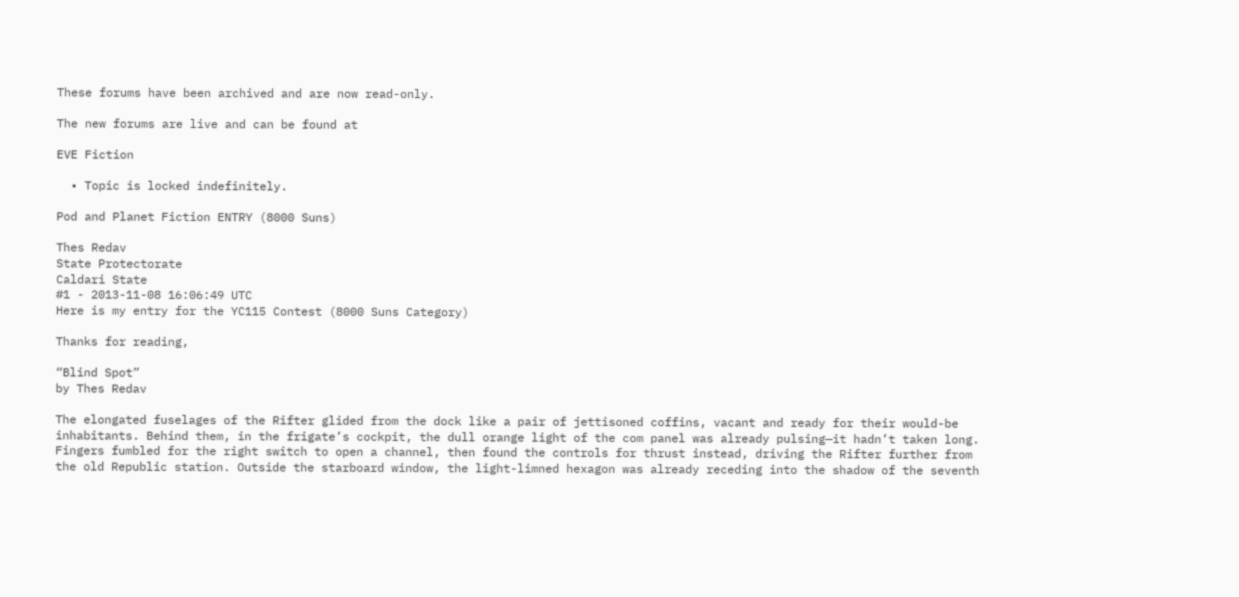These forums have been archived and are now read-only.

The new forums are live and can be found at

EVE Fiction

  • Topic is locked indefinitely.

Pod and Planet Fiction ENTRY (8000 Suns)

Thes Redav
State Protectorate
Caldari State
#1 - 2013-11-08 16:06:49 UTC
Here is my entry for the YC115 Contest (8000 Suns Category)

Thanks for reading,

“Blind Spot”
by Thes Redav

The elongated fuselages of the Rifter glided from the dock like a pair of jettisoned coffins, vacant and ready for their would-be inhabitants. Behind them, in the frigate’s cockpit, the dull orange light of the com panel was already pulsing—it hadn’t taken long. Fingers fumbled for the right switch to open a channel, then found the controls for thrust instead, driving the Rifter further from the old Republic station. Outside the starboard window, the light-limned hexagon was already receding into the shadow of the seventh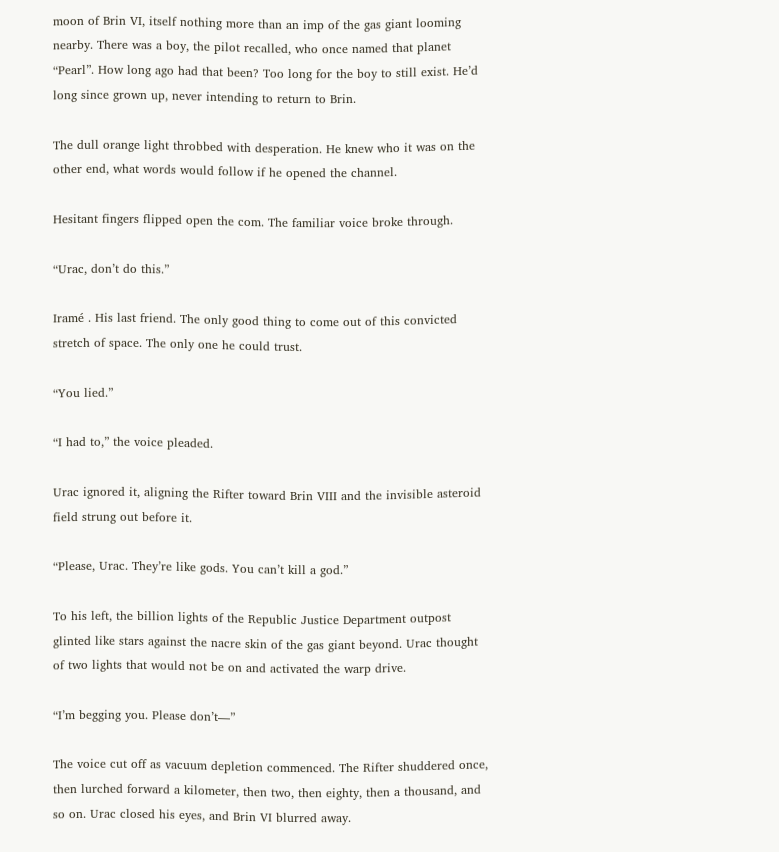moon of Brin VI, itself nothing more than an imp of the gas giant looming nearby. There was a boy, the pilot recalled, who once named that planet “Pearl”. How long ago had that been? Too long for the boy to still exist. He’d long since grown up, never intending to return to Brin.

The dull orange light throbbed with desperation. He knew who it was on the other end, what words would follow if he opened the channel.

Hesitant fingers flipped open the com. The familiar voice broke through.

“Urac, don’t do this.”

Iramé . His last friend. The only good thing to come out of this convicted stretch of space. The only one he could trust.

“You lied.”

“I had to,” the voice pleaded.

Urac ignored it, aligning the Rifter toward Brin VIII and the invisible asteroid field strung out before it.

“Please, Urac. They’re like gods. You can’t kill a god.”

To his left, the billion lights of the Republic Justice Department outpost glinted like stars against the nacre skin of the gas giant beyond. Urac thought of two lights that would not be on and activated the warp drive.

“I’m begging you. Please don’t—”

The voice cut off as vacuum depletion commenced. The Rifter shuddered once, then lurched forward a kilometer, then two, then eighty, then a thousand, and so on. Urac closed his eyes, and Brin VI blurred away.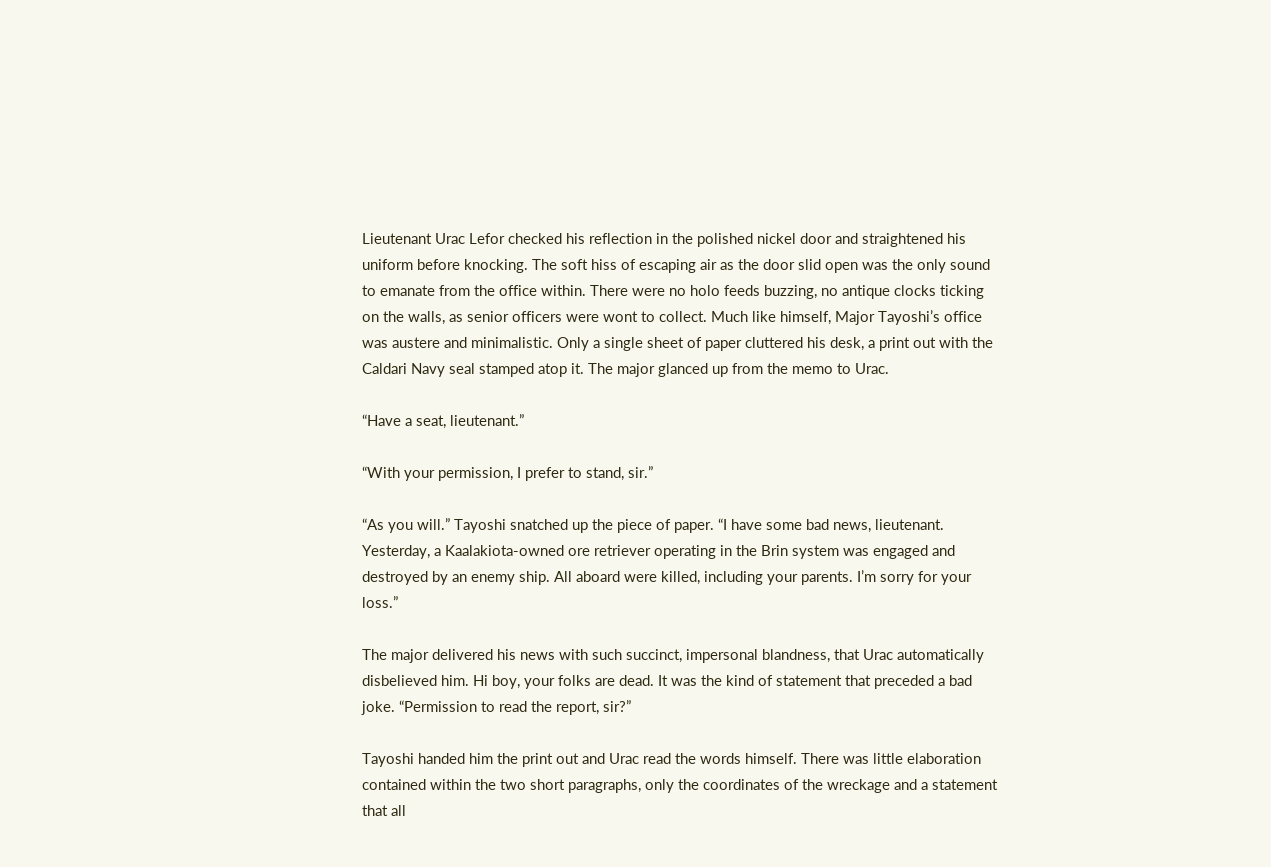Lieutenant Urac Lefor checked his reflection in the polished nickel door and straightened his uniform before knocking. The soft hiss of escaping air as the door slid open was the only sound to emanate from the office within. There were no holo feeds buzzing, no antique clocks ticking on the walls, as senior officers were wont to collect. Much like himself, Major Tayoshi’s office was austere and minimalistic. Only a single sheet of paper cluttered his desk, a print out with the Caldari Navy seal stamped atop it. The major glanced up from the memo to Urac.

“Have a seat, lieutenant.”

“With your permission, I prefer to stand, sir.”

“As you will.” Tayoshi snatched up the piece of paper. “I have some bad news, lieutenant. Yesterday, a Kaalakiota-owned ore retriever operating in the Brin system was engaged and destroyed by an enemy ship. All aboard were killed, including your parents. I’m sorry for your loss.”

The major delivered his news with such succinct, impersonal blandness, that Urac automatically disbelieved him. Hi boy, your folks are dead. It was the kind of statement that preceded a bad joke. “Permission to read the report, sir?”

Tayoshi handed him the print out and Urac read the words himself. There was little elaboration contained within the two short paragraphs, only the coordinates of the wreckage and a statement that all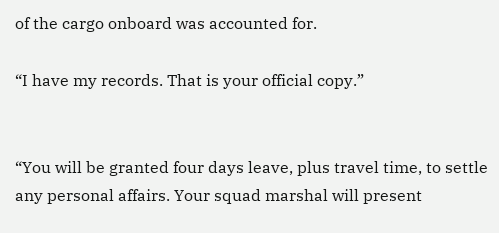of the cargo onboard was accounted for.

“I have my records. That is your official copy.”


“You will be granted four days leave, plus travel time, to settle any personal affairs. Your squad marshal will present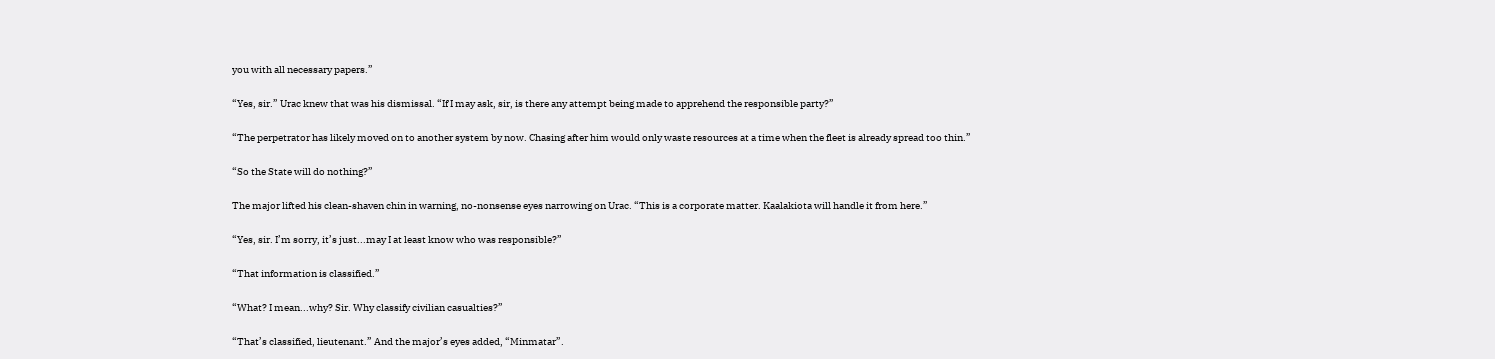you with all necessary papers.”

“Yes, sir.” Urac knew that was his dismissal. “If I may ask, sir, is there any attempt being made to apprehend the responsible party?”

“The perpetrator has likely moved on to another system by now. Chasing after him would only waste resources at a time when the fleet is already spread too thin.”

“So the State will do nothing?”

The major lifted his clean-shaven chin in warning, no-nonsense eyes narrowing on Urac. “This is a corporate matter. Kaalakiota will handle it from here.”

“Yes, sir. I’m sorry, it’s just...may I at least know who was responsible?”

“That information is classified.”

“What? I mean...why? Sir. Why classify civilian casualties?”

“That’s classified, lieutenant.” And the major’s eyes added, “Minmatar”.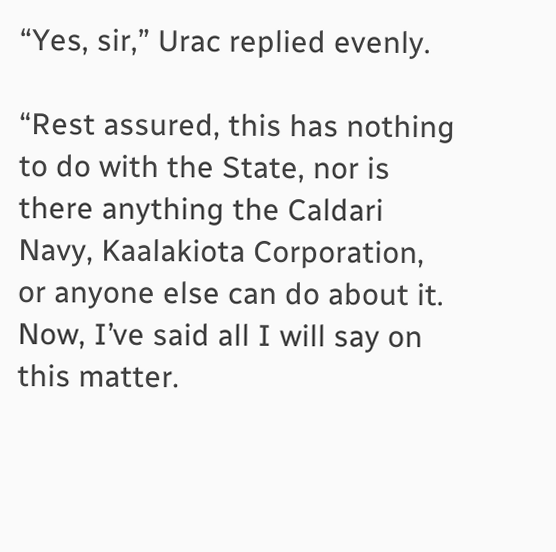“Yes, sir,” Urac replied evenly.

“Rest assured, this has nothing to do with the State, nor is there anything the Caldari Navy, Kaalakiota Corporation, or anyone else can do about it. Now, I’ve said all I will say on this matter.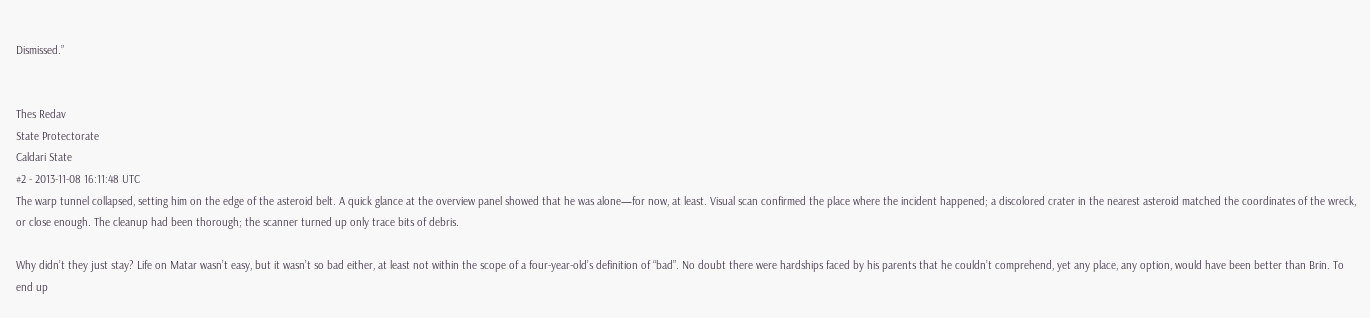Dismissed.”


Thes Redav
State Protectorate
Caldari State
#2 - 2013-11-08 16:11:48 UTC
The warp tunnel collapsed, setting him on the edge of the asteroid belt. A quick glance at the overview panel showed that he was alone—for now, at least. Visual scan confirmed the place where the incident happened; a discolored crater in the nearest asteroid matched the coordinates of the wreck, or close enough. The cleanup had been thorough; the scanner turned up only trace bits of debris.

Why didn’t they just stay? Life on Matar wasn’t easy, but it wasn’t so bad either, at least not within the scope of a four-year-old’s definition of “bad”. No doubt there were hardships faced by his parents that he couldn’t comprehend, yet any place, any option, would have been better than Brin. To end up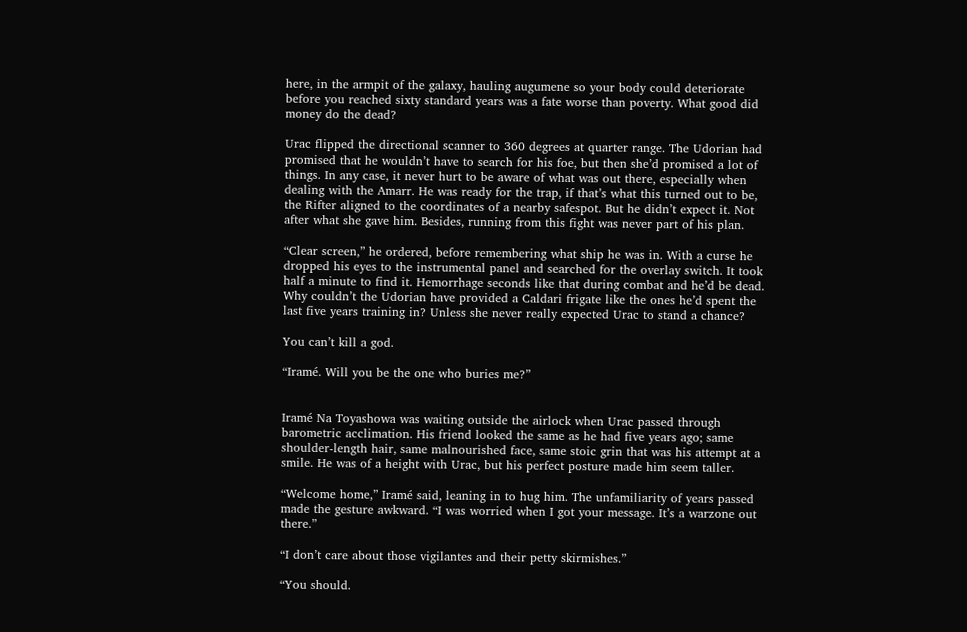here, in the armpit of the galaxy, hauling augumene so your body could deteriorate before you reached sixty standard years was a fate worse than poverty. What good did money do the dead?

Urac flipped the directional scanner to 360 degrees at quarter range. The Udorian had promised that he wouldn’t have to search for his foe, but then she’d promised a lot of things. In any case, it never hurt to be aware of what was out there, especially when dealing with the Amarr. He was ready for the trap, if that’s what this turned out to be, the Rifter aligned to the coordinates of a nearby safespot. But he didn’t expect it. Not after what she gave him. Besides, running from this fight was never part of his plan.

“Clear screen,” he ordered, before remembering what ship he was in. With a curse he dropped his eyes to the instrumental panel and searched for the overlay switch. It took half a minute to find it. Hemorrhage seconds like that during combat and he’d be dead. Why couldn’t the Udorian have provided a Caldari frigate like the ones he’d spent the last five years training in? Unless she never really expected Urac to stand a chance?

You can’t kill a god.

“Iramé. Will you be the one who buries me?”


Iramé Na Toyashowa was waiting outside the airlock when Urac passed through barometric acclimation. His friend looked the same as he had five years ago; same shoulder-length hair, same malnourished face, same stoic grin that was his attempt at a smile. He was of a height with Urac, but his perfect posture made him seem taller.

“Welcome home,” Iramé said, leaning in to hug him. The unfamiliarity of years passed made the gesture awkward. “I was worried when I got your message. It’s a warzone out there.”

“I don’t care about those vigilantes and their petty skirmishes.”

“You should.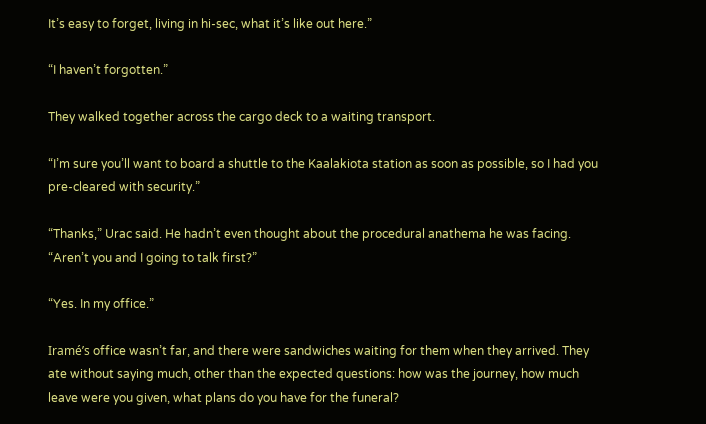It’s easy to forget, living in hi-sec, what it’s like out here.”

“I haven’t forgotten.”

They walked together across the cargo deck to a waiting transport.

“I’m sure you’ll want to board a shuttle to the Kaalakiota station as soon as possible, so I had you pre-cleared with security.”

“Thanks,” Urac said. He hadn’t even thought about the procedural anathema he was facing. “Aren’t you and I going to talk first?”

“Yes. In my office.”

Iramé’s office wasn’t far, and there were sandwiches waiting for them when they arrived. They ate without saying much, other than the expected questions: how was the journey, how much leave were you given, what plans do you have for the funeral?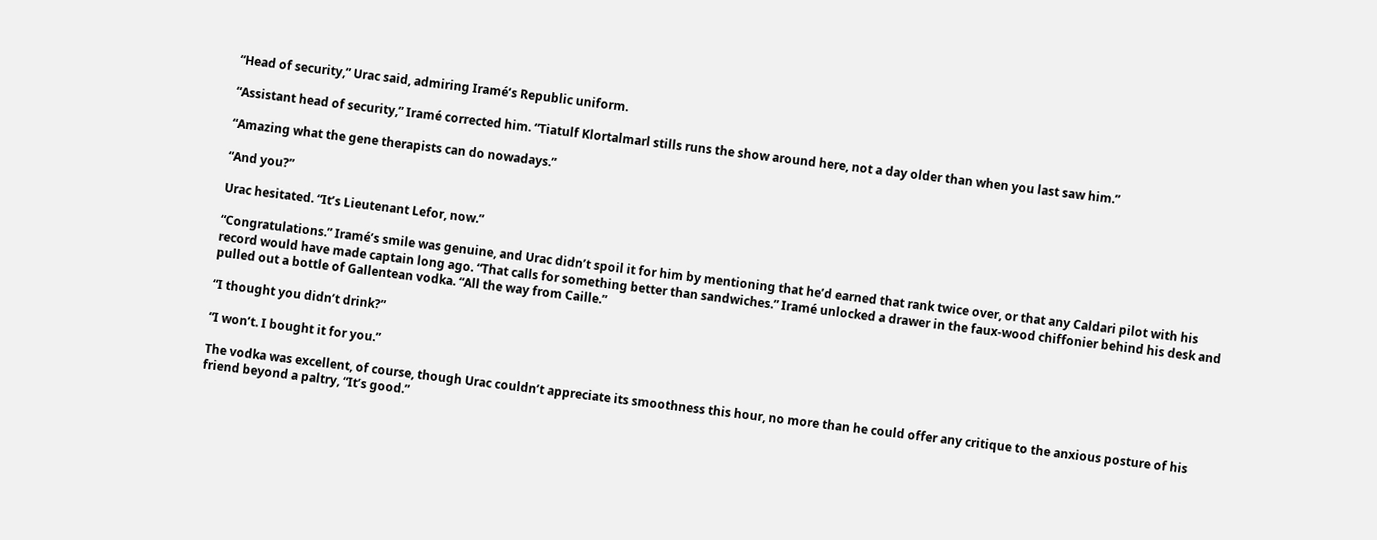“Head of security,” Urac said, admiring Iramé’s Republic uniform.

“Assistant head of security,” Iramé corrected him. “Tiatulf Klortalmarl stills runs the show around here, not a day older than when you last saw him.”

“Amazing what the gene therapists can do nowadays.”

“And you?”

Urac hesitated. “It’s Lieutenant Lefor, now.”

“Congratulations.” Iramé’s smile was genuine, and Urac didn’t spoil it for him by mentioning that he’d earned that rank twice over, or that any Caldari pilot with his record would have made captain long ago. “That calls for something better than sandwiches.” Iramé unlocked a drawer in the faux-wood chiffonier behind his desk and pulled out a bottle of Gallentean vodka. “All the way from Caille.”

“I thought you didn’t drink?”

“I won’t. I bought it for you.”

The vodka was excellent, of course, though Urac couldn’t appreciate its smoothness this hour, no more than he could offer any critique to the anxious posture of his friend beyond a paltry, “It’s good.”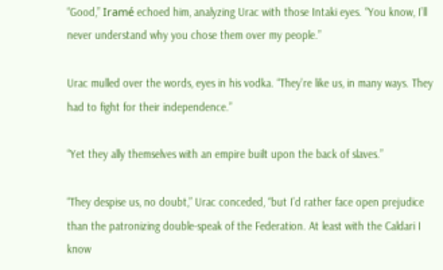“Good,” Iramé echoed him, analyzing Urac with those Intaki eyes. “You know, I’ll never understand why you chose them over my people.”

Urac mulled over the words, eyes in his vodka. “They’re like us, in many ways. They had to fight for their independence.”

“Yet they ally themselves with an empire built upon the back of slaves.”

“They despise us, no doubt,” Urac conceded, “but I’d rather face open prejudice than the patronizing double-speak of the Federation. At least with the Caldari I know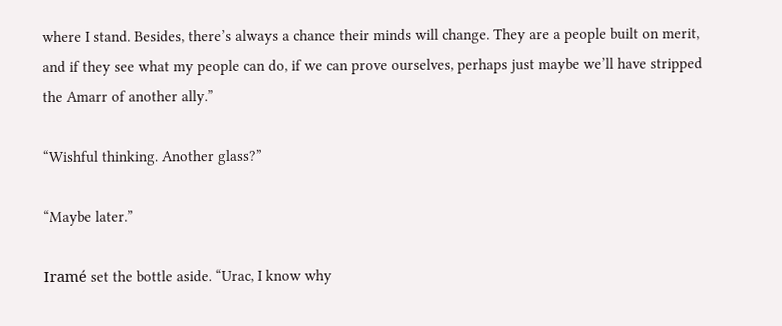where I stand. Besides, there’s always a chance their minds will change. They are a people built on merit, and if they see what my people can do, if we can prove ourselves, perhaps just maybe we’ll have stripped the Amarr of another ally.”

“Wishful thinking. Another glass?”

“Maybe later.”

Iramé set the bottle aside. “Urac, I know why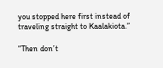you stopped here first instead of traveling straight to Kaalakiota.”

“Then don’t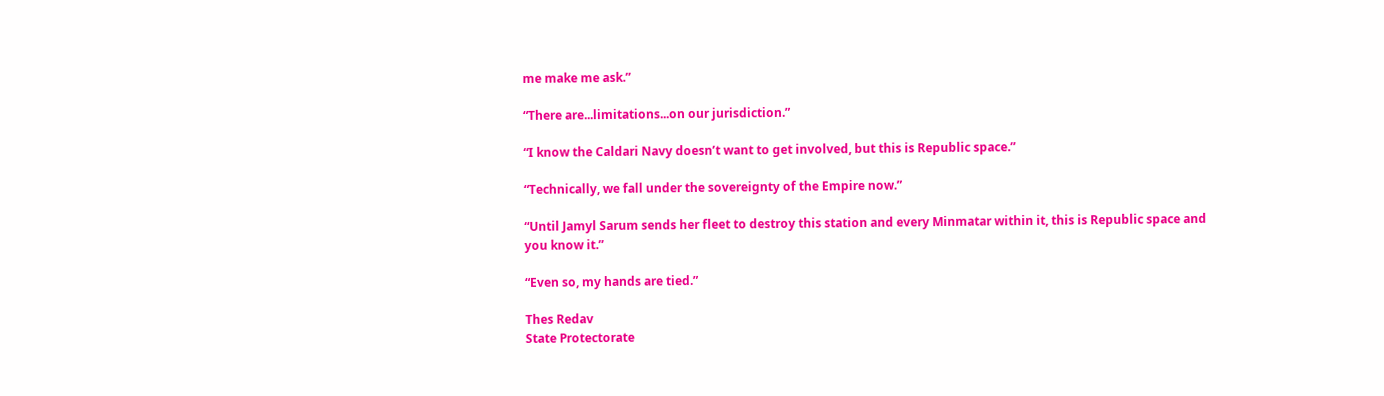me make me ask.”

“There are...limitations...on our jurisdiction.”

“I know the Caldari Navy doesn’t want to get involved, but this is Republic space.”

“Technically, we fall under the sovereignty of the Empire now.”

“Until Jamyl Sarum sends her fleet to destroy this station and every Minmatar within it, this is Republic space and you know it.”

“Even so, my hands are tied.”

Thes Redav
State Protectorate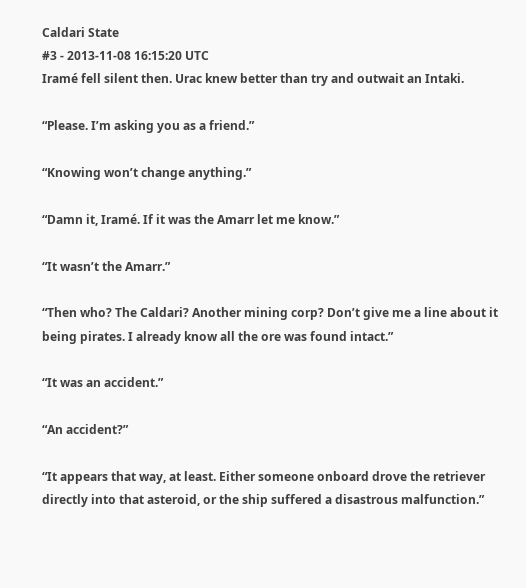Caldari State
#3 - 2013-11-08 16:15:20 UTC
Iramé fell silent then. Urac knew better than try and outwait an Intaki.

“Please. I’m asking you as a friend.”

“Knowing won’t change anything.”

“Damn it, Iramé. If it was the Amarr let me know.”

“It wasn’t the Amarr.”

“Then who? The Caldari? Another mining corp? Don’t give me a line about it being pirates. I already know all the ore was found intact.”

“It was an accident.”

“An accident?”

“It appears that way, at least. Either someone onboard drove the retriever directly into that asteroid, or the ship suffered a disastrous malfunction.”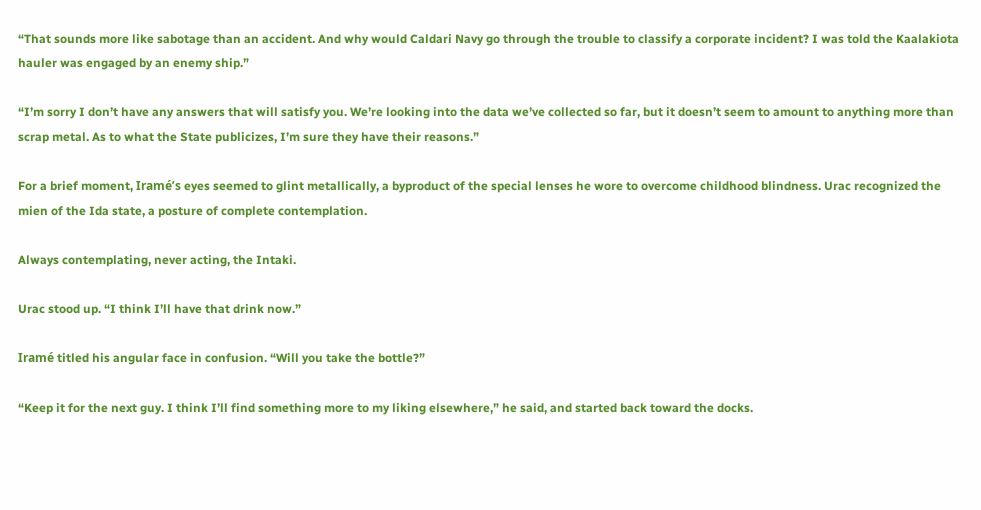“That sounds more like sabotage than an accident. And why would Caldari Navy go through the trouble to classify a corporate incident? I was told the Kaalakiota hauler was engaged by an enemy ship.”

“I’m sorry I don’t have any answers that will satisfy you. We’re looking into the data we’ve collected so far, but it doesn’t seem to amount to anything more than scrap metal. As to what the State publicizes, I’m sure they have their reasons.”

For a brief moment, Iramé’s eyes seemed to glint metallically, a byproduct of the special lenses he wore to overcome childhood blindness. Urac recognized the mien of the Ida state, a posture of complete contemplation.

Always contemplating, never acting, the Intaki.

Urac stood up. “I think I’ll have that drink now.”

Iramé titled his angular face in confusion. “Will you take the bottle?”

“Keep it for the next guy. I think I’ll find something more to my liking elsewhere,” he said, and started back toward the docks.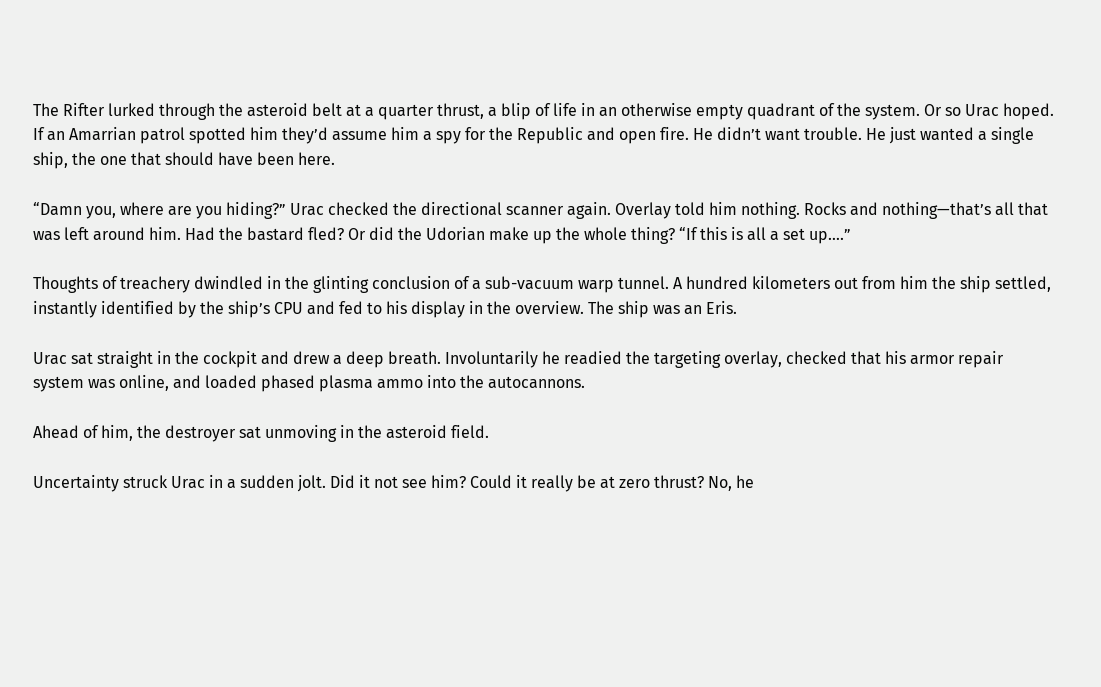The Rifter lurked through the asteroid belt at a quarter thrust, a blip of life in an otherwise empty quadrant of the system. Or so Urac hoped. If an Amarrian patrol spotted him they’d assume him a spy for the Republic and open fire. He didn’t want trouble. He just wanted a single ship, the one that should have been here.

“Damn you, where are you hiding?” Urac checked the directional scanner again. Overlay told him nothing. Rocks and nothing—that’s all that was left around him. Had the bastard fled? Or did the Udorian make up the whole thing? “If this is all a set up….”

Thoughts of treachery dwindled in the glinting conclusion of a sub-vacuum warp tunnel. A hundred kilometers out from him the ship settled, instantly identified by the ship’s CPU and fed to his display in the overview. The ship was an Eris.

Urac sat straight in the cockpit and drew a deep breath. Involuntarily he readied the targeting overlay, checked that his armor repair system was online, and loaded phased plasma ammo into the autocannons.

Ahead of him, the destroyer sat unmoving in the asteroid field.

Uncertainty struck Urac in a sudden jolt. Did it not see him? Could it really be at zero thrust? No, he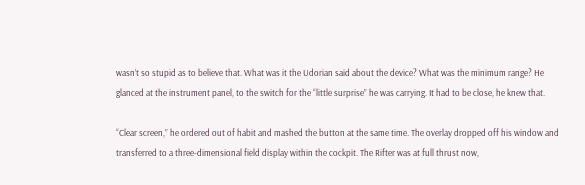wasn’t so stupid as to believe that. What was it the Udorian said about the device? What was the minimum range? He glanced at the instrument panel, to the switch for the “little surprise” he was carrying. It had to be close, he knew that.

“Clear screen,” he ordered out of habit and mashed the button at the same time. The overlay dropped off his window and transferred to a three-dimensional field display within the cockpit. The Rifter was at full thrust now,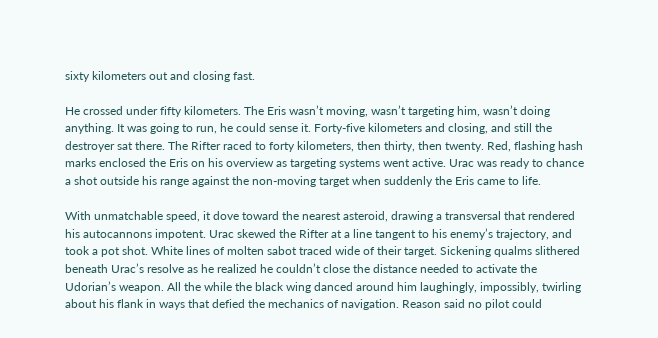sixty kilometers out and closing fast.

He crossed under fifty kilometers. The Eris wasn’t moving, wasn’t targeting him, wasn’t doing anything. It was going to run, he could sense it. Forty-five kilometers and closing, and still the destroyer sat there. The Rifter raced to forty kilometers, then thirty, then twenty. Red, flashing hash marks enclosed the Eris on his overview as targeting systems went active. Urac was ready to chance a shot outside his range against the non-moving target when suddenly the Eris came to life.

With unmatchable speed, it dove toward the nearest asteroid, drawing a transversal that rendered his autocannons impotent. Urac skewed the Rifter at a line tangent to his enemy’s trajectory, and took a pot shot. White lines of molten sabot traced wide of their target. Sickening qualms slithered beneath Urac’s resolve as he realized he couldn’t close the distance needed to activate the Udorian’s weapon. All the while the black wing danced around him laughingly, impossibly, twirling about his flank in ways that defied the mechanics of navigation. Reason said no pilot could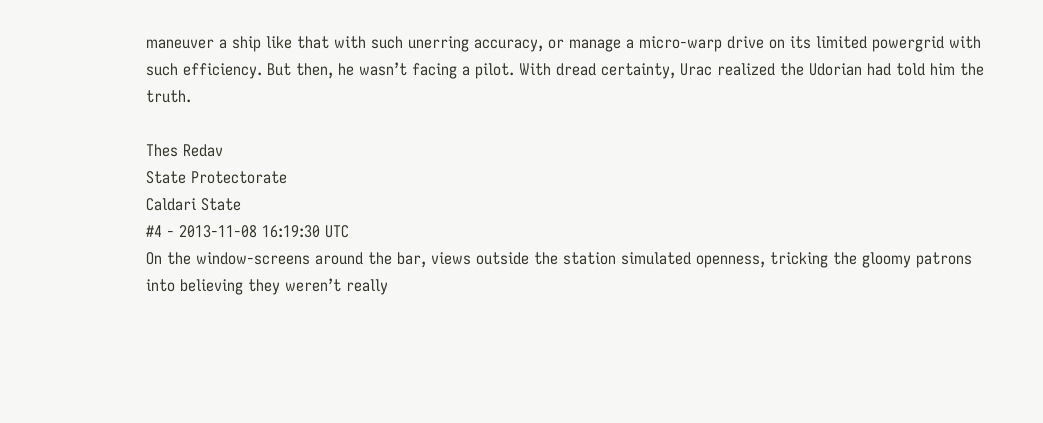maneuver a ship like that with such unerring accuracy, or manage a micro-warp drive on its limited powergrid with such efficiency. But then, he wasn’t facing a pilot. With dread certainty, Urac realized the Udorian had told him the truth.

Thes Redav
State Protectorate
Caldari State
#4 - 2013-11-08 16:19:30 UTC
On the window-screens around the bar, views outside the station simulated openness, tricking the gloomy patrons into believing they weren’t really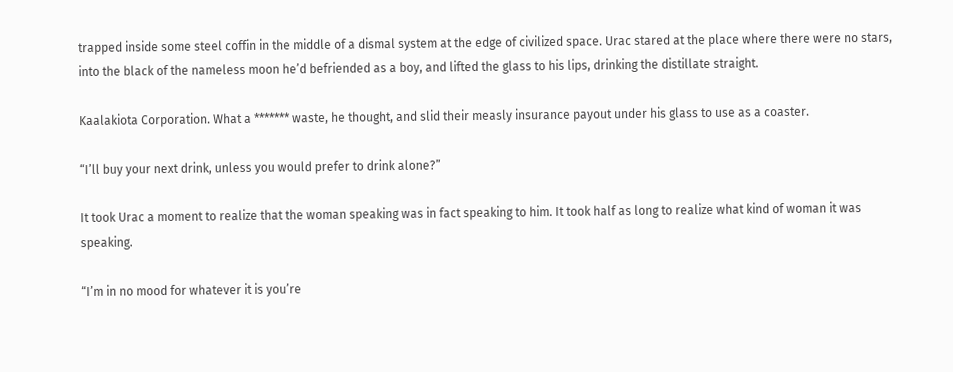trapped inside some steel coffin in the middle of a dismal system at the edge of civilized space. Urac stared at the place where there were no stars, into the black of the nameless moon he’d befriended as a boy, and lifted the glass to his lips, drinking the distillate straight.

Kaalakiota Corporation. What a ******* waste, he thought, and slid their measly insurance payout under his glass to use as a coaster.

“I’ll buy your next drink, unless you would prefer to drink alone?”

It took Urac a moment to realize that the woman speaking was in fact speaking to him. It took half as long to realize what kind of woman it was speaking.

“I’m in no mood for whatever it is you’re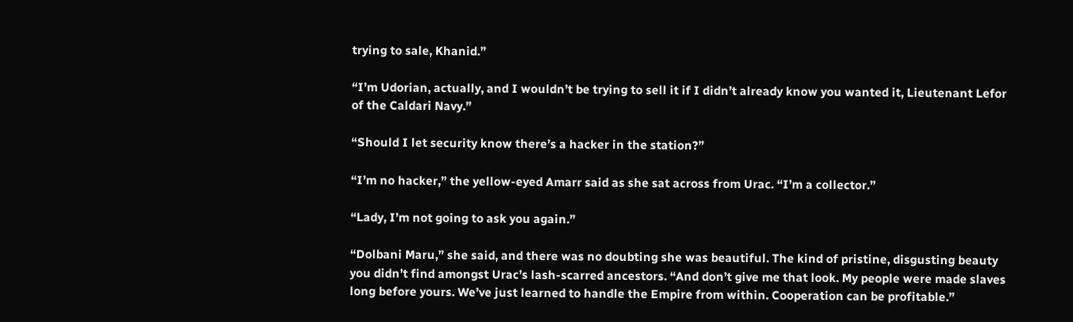trying to sale, Khanid.”

“I’m Udorian, actually, and I wouldn’t be trying to sell it if I didn’t already know you wanted it, Lieutenant Lefor of the Caldari Navy.”

“Should I let security know there’s a hacker in the station?”

“I’m no hacker,” the yellow-eyed Amarr said as she sat across from Urac. “I’m a collector.”

“Lady, I’m not going to ask you again.”

“Dolbani Maru,” she said, and there was no doubting she was beautiful. The kind of pristine, disgusting beauty you didn’t find amongst Urac’s lash-scarred ancestors. “And don’t give me that look. My people were made slaves long before yours. We’ve just learned to handle the Empire from within. Cooperation can be profitable.”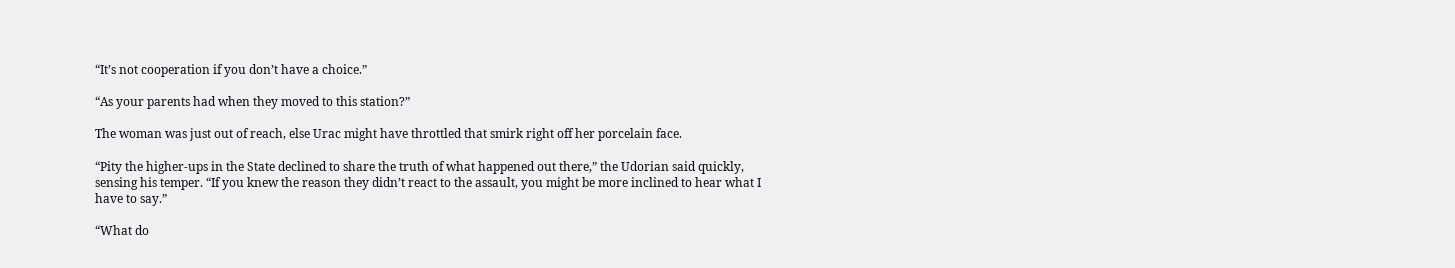“It’s not cooperation if you don’t have a choice.”

“As your parents had when they moved to this station?”

The woman was just out of reach, else Urac might have throttled that smirk right off her porcelain face.

“Pity the higher-ups in the State declined to share the truth of what happened out there,” the Udorian said quickly, sensing his temper. “If you knew the reason they didn’t react to the assault, you might be more inclined to hear what I have to say.”

“What do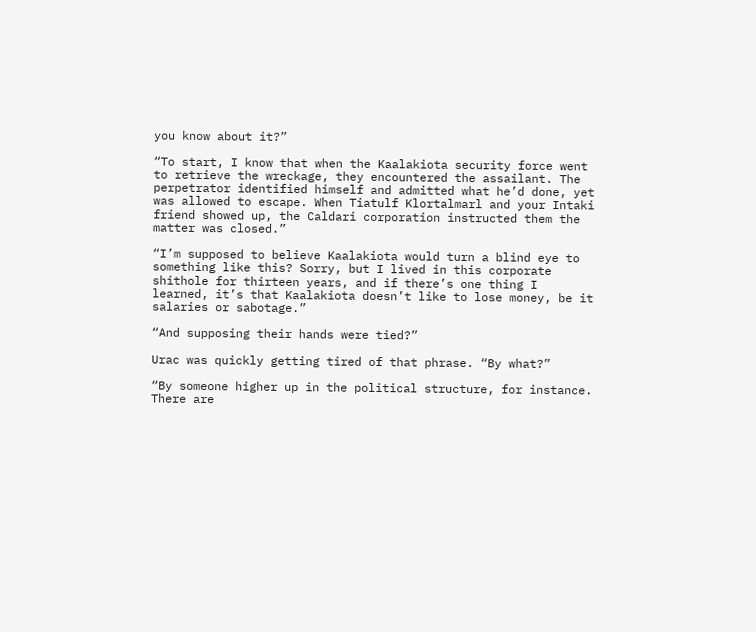you know about it?”

“To start, I know that when the Kaalakiota security force went to retrieve the wreckage, they encountered the assailant. The perpetrator identified himself and admitted what he’d done, yet was allowed to escape. When Tiatulf Klortalmarl and your Intaki friend showed up, the Caldari corporation instructed them the matter was closed.”

“I’m supposed to believe Kaalakiota would turn a blind eye to something like this? Sorry, but I lived in this corporate shithole for thirteen years, and if there’s one thing I learned, it’s that Kaalakiota doesn’t like to lose money, be it salaries or sabotage.”

“And supposing their hands were tied?”

Urac was quickly getting tired of that phrase. “By what?”

“By someone higher up in the political structure, for instance. There are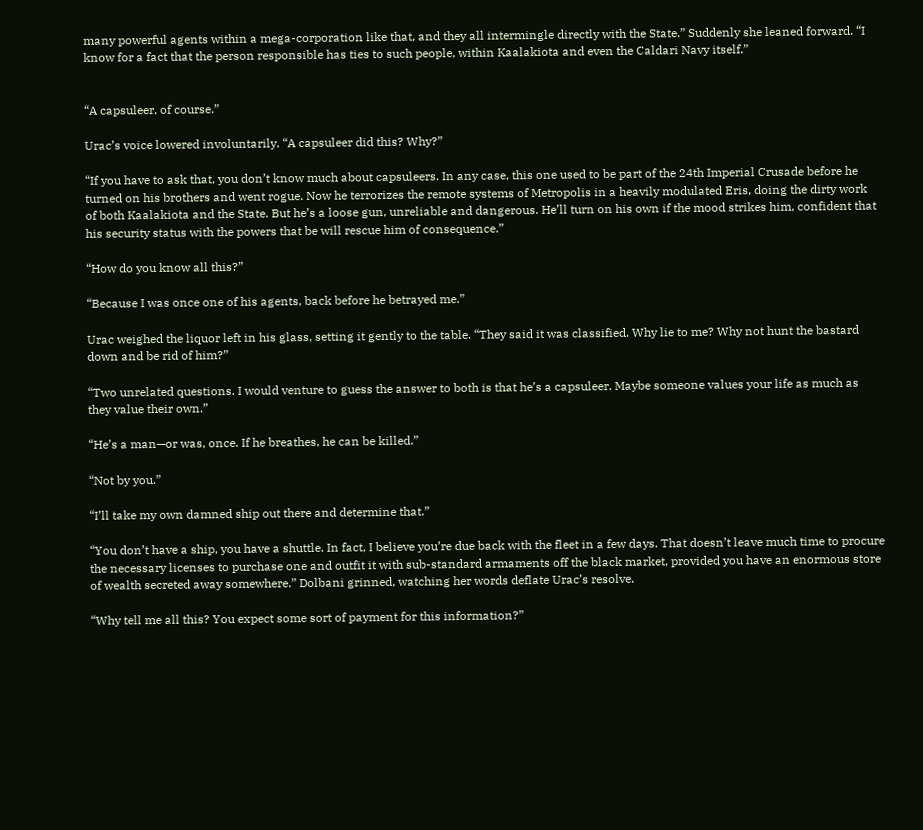many powerful agents within a mega-corporation like that, and they all intermingle directly with the State.” Suddenly she leaned forward. “I know for a fact that the person responsible has ties to such people, within Kaalakiota and even the Caldari Navy itself.”


“A capsuleer, of course.”

Urac’s voice lowered involuntarily. “A capsuleer did this? Why?”

“If you have to ask that, you don’t know much about capsuleers. In any case, this one used to be part of the 24th Imperial Crusade before he turned on his brothers and went rogue. Now he terrorizes the remote systems of Metropolis in a heavily modulated Eris, doing the dirty work of both Kaalakiota and the State. But he’s a loose gun, unreliable and dangerous. He’ll turn on his own if the mood strikes him, confident that his security status with the powers that be will rescue him of consequence.”

“How do you know all this?”

“Because I was once one of his agents, back before he betrayed me.”

Urac weighed the liquor left in his glass, setting it gently to the table. “They said it was classified. Why lie to me? Why not hunt the bastard down and be rid of him?”

“Two unrelated questions. I would venture to guess the answer to both is that he’s a capsuleer. Maybe someone values your life as much as they value their own.”

“He’s a man—or was, once. If he breathes, he can be killed.”

“Not by you.”

“I’ll take my own damned ship out there and determine that.”

“You don’t have a ship, you have a shuttle. In fact, I believe you’re due back with the fleet in a few days. That doesn’t leave much time to procure the necessary licenses to purchase one and outfit it with sub-standard armaments off the black market, provided you have an enormous store of wealth secreted away somewhere.” Dolbani grinned, watching her words deflate Urac’s resolve.

“Why tell me all this? You expect some sort of payment for this information?”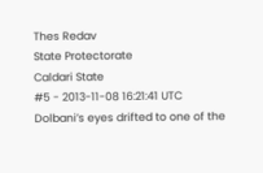Thes Redav
State Protectorate
Caldari State
#5 - 2013-11-08 16:21:41 UTC
Dolbani’s eyes drifted to one of the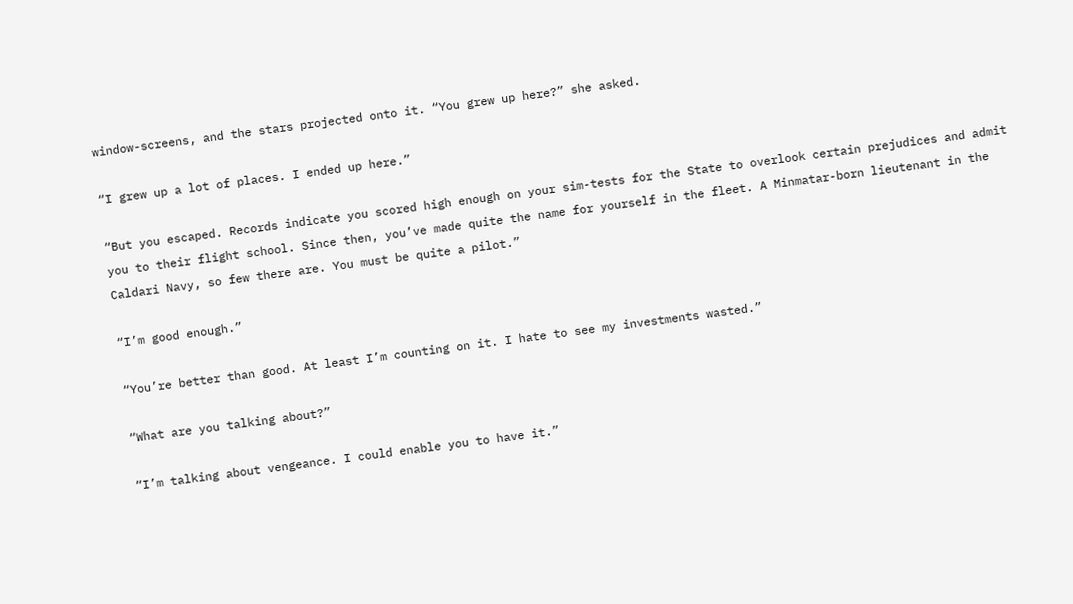window-screens, and the stars projected onto it. “You grew up here?” she asked.

“I grew up a lot of places. I ended up here.”

“But you escaped. Records indicate you scored high enough on your sim-tests for the State to overlook certain prejudices and admit you to their flight school. Since then, you’ve made quite the name for yourself in the fleet. A Minmatar-born lieutenant in the Caldari Navy, so few there are. You must be quite a pilot.”

“I’m good enough.”

“You’re better than good. At least I’m counting on it. I hate to see my investments wasted.”

“What are you talking about?”

“I’m talking about vengeance. I could enable you to have it.”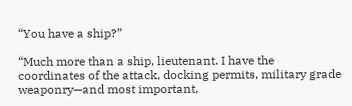“You have a ship?”

“Much more than a ship, lieutenant. I have the coordinates of the attack, docking permits, military grade weaponry—and most important,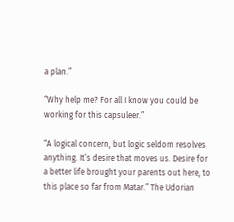a plan.”

“Why help me? For all I know you could be working for this capsuleer.”

“A logical concern, but logic seldom resolves anything. It’s desire that moves us. Desire for a better life brought your parents out here, to this place so far from Matar.” The Udorian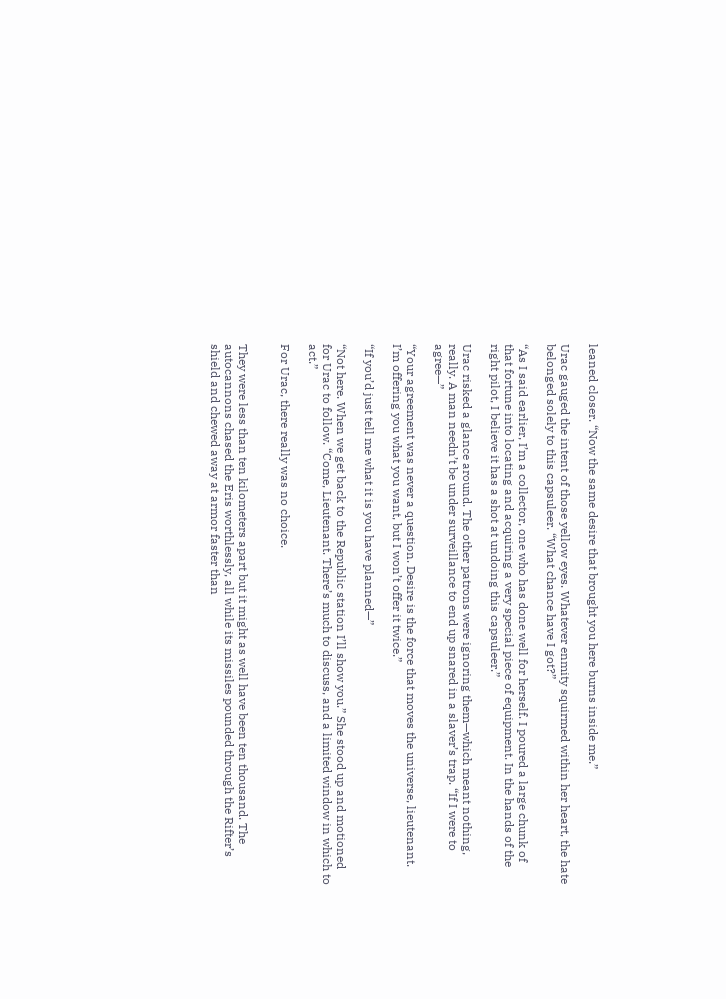leaned closer. “Now the same desire that brought you here burns inside me.”

Urac gauged the intent of those yellow eyes. Whatever enmity squirmed within her heart, the hate belonged solely to this capsuleer. “What chance have I got?”

“As I said earlier, I’m a collector, one who has done well for herself. I poured a large chunk of that fortune into locating and acquiring a very special piece of equipment. In the hands of the right pilot, I believe it has a shot at undoing this capsuleer.”

Urac risked a glance around. The other patrons were ignoring them—which meant nothing, really. A man needn’t be under surveillance to end up snared in a slaver’s trap. “If I were to agree—”

“Your agreement was never a question. Desire is the force that moves the universe, lieutenant. I’m offering you what you want, but I won’t offer it twice.”

“If you’d just tell me what it is you have planned—”

“Not here. When we get back to the Republic station I’ll show you.” She stood up and motioned for Urac to follow. “Come, Lieutenant. There’s much to discuss, and a limited window in which to act.”

For Urac, there really was no choice.


They were less than ten kilometers apart but it might as well have been ten thousand. The autocannons chased the Eris worthlessly, all while its missiles pounded through the Rifter’s shield and chewed away at armor faster than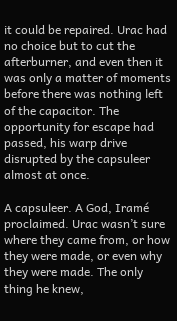it could be repaired. Urac had no choice but to cut the afterburner, and even then it was only a matter of moments before there was nothing left of the capacitor. The opportunity for escape had passed, his warp drive disrupted by the capsuleer almost at once.

A capsuleer. A God, Iramé proclaimed. Urac wasn’t sure where they came from, or how they were made, or even why they were made. The only thing he knew,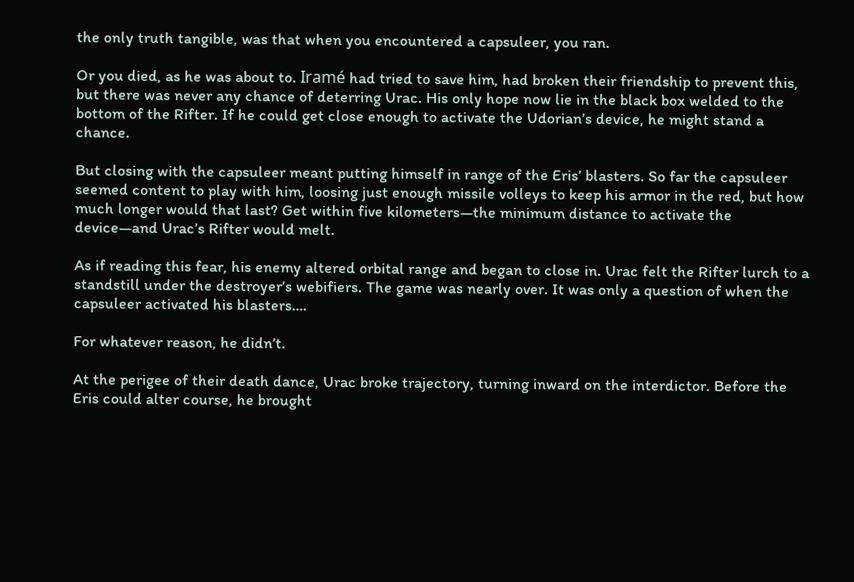the only truth tangible, was that when you encountered a capsuleer, you ran.

Or you died, as he was about to. Iramé had tried to save him, had broken their friendship to prevent this, but there was never any chance of deterring Urac. His only hope now lie in the black box welded to the bottom of the Rifter. If he could get close enough to activate the Udorian’s device, he might stand a chance.

But closing with the capsuleer meant putting himself in range of the Eris’ blasters. So far the capsuleer seemed content to play with him, loosing just enough missile volleys to keep his armor in the red, but how much longer would that last? Get within five kilometers—the minimum distance to activate the device—and Urac’s Rifter would melt.

As if reading this fear, his enemy altered orbital range and began to close in. Urac felt the Rifter lurch to a standstill under the destroyer’s webifiers. The game was nearly over. It was only a question of when the capsuleer activated his blasters….

For whatever reason, he didn’t.

At the perigee of their death dance, Urac broke trajectory, turning inward on the interdictor. Before the Eris could alter course, he brought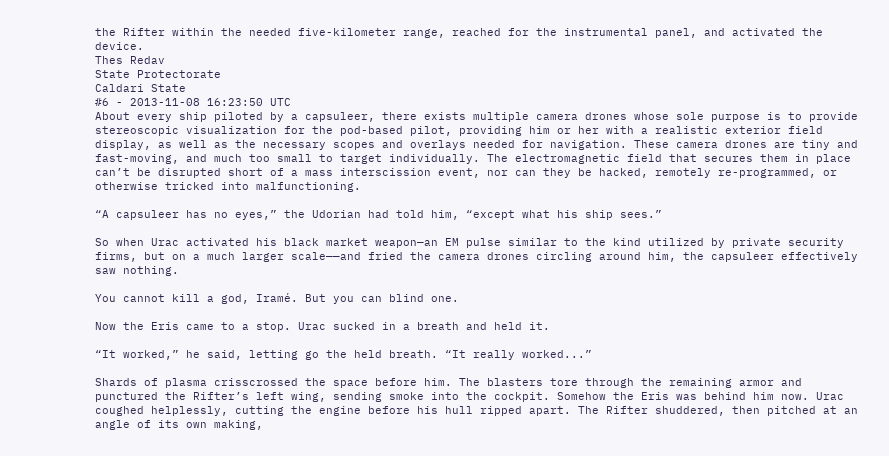the Rifter within the needed five-kilometer range, reached for the instrumental panel, and activated the device.
Thes Redav
State Protectorate
Caldari State
#6 - 2013-11-08 16:23:50 UTC
About every ship piloted by a capsuleer, there exists multiple camera drones whose sole purpose is to provide stereoscopic visualization for the pod-based pilot, providing him or her with a realistic exterior field display, as well as the necessary scopes and overlays needed for navigation. These camera drones are tiny and fast-moving, and much too small to target individually. The electromagnetic field that secures them in place can’t be disrupted short of a mass interscission event, nor can they be hacked, remotely re-programmed, or otherwise tricked into malfunctioning.

“A capsuleer has no eyes,” the Udorian had told him, “except what his ship sees.”

So when Urac activated his black market weapon—an EM pulse similar to the kind utilized by private security firms, but on a much larger scale——and fried the camera drones circling around him, the capsuleer effectively saw nothing.

You cannot kill a god, Iramé. But you can blind one.

Now the Eris came to a stop. Urac sucked in a breath and held it.

“It worked,” he said, letting go the held breath. “It really worked...”

Shards of plasma crisscrossed the space before him. The blasters tore through the remaining armor and punctured the Rifter’s left wing, sending smoke into the cockpit. Somehow the Eris was behind him now. Urac coughed helplessly, cutting the engine before his hull ripped apart. The Rifter shuddered, then pitched at an angle of its own making,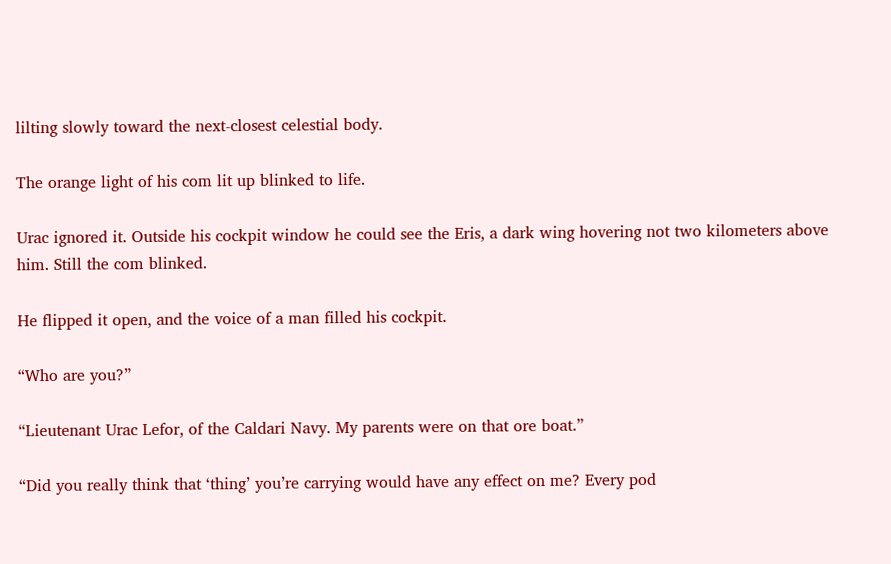lilting slowly toward the next-closest celestial body.

The orange light of his com lit up blinked to life.

Urac ignored it. Outside his cockpit window he could see the Eris, a dark wing hovering not two kilometers above him. Still the com blinked.

He flipped it open, and the voice of a man filled his cockpit.

“Who are you?”

“Lieutenant Urac Lefor, of the Caldari Navy. My parents were on that ore boat.”

“Did you really think that ‘thing’ you’re carrying would have any effect on me? Every pod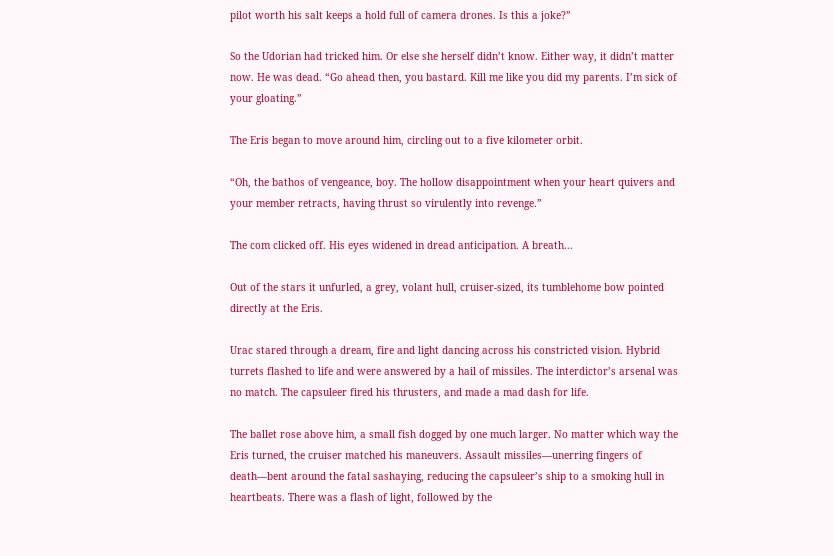pilot worth his salt keeps a hold full of camera drones. Is this a joke?”

So the Udorian had tricked him. Or else she herself didn’t know. Either way, it didn’t matter now. He was dead. “Go ahead then, you bastard. Kill me like you did my parents. I’m sick of your gloating.”

The Eris began to move around him, circling out to a five kilometer orbit.

“Oh, the bathos of vengeance, boy. The hollow disappointment when your heart quivers and your member retracts, having thrust so virulently into revenge.”

The com clicked off. His eyes widened in dread anticipation. A breath...

Out of the stars it unfurled, a grey, volant hull, cruiser-sized, its tumblehome bow pointed directly at the Eris.

Urac stared through a dream, fire and light dancing across his constricted vision. Hybrid turrets flashed to life and were answered by a hail of missiles. The interdictor’s arsenal was no match. The capsuleer fired his thrusters, and made a mad dash for life.

The ballet rose above him, a small fish dogged by one much larger. No matter which way the Eris turned, the cruiser matched his maneuvers. Assault missiles—unerring fingers of death—bent around the fatal sashaying, reducing the capsuleer’s ship to a smoking hull in heartbeats. There was a flash of light, followed by the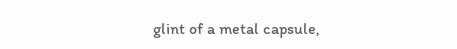glint of a metal capsule,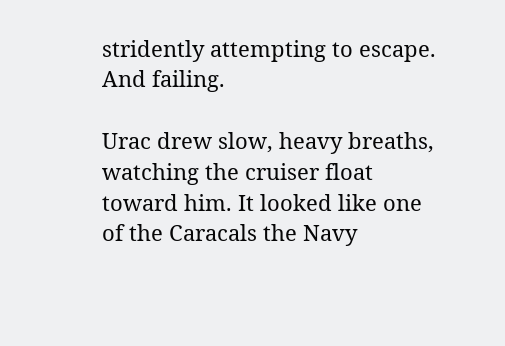stridently attempting to escape. And failing.

Urac drew slow, heavy breaths, watching the cruiser float toward him. It looked like one of the Caracals the Navy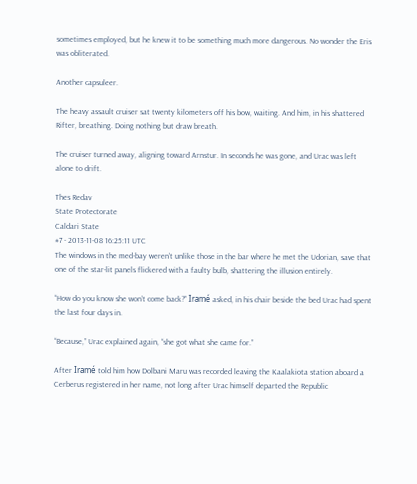sometimes employed, but he knew it to be something much more dangerous. No wonder the Eris was obliterated.

Another capsuleer.

The heavy assault cruiser sat twenty kilometers off his bow, waiting. And him, in his shattered Rifter, breathing. Doing nothing but draw breath.

The cruiser turned away, aligning toward Arnstur. In seconds he was gone, and Urac was left alone to drift.

Thes Redav
State Protectorate
Caldari State
#7 - 2013-11-08 16:25:11 UTC
The windows in the med-bay weren’t unlike those in the bar where he met the Udorian, save that one of the star-lit panels flickered with a faulty bulb, shattering the illusion entirely.

“How do you know she won’t come back?” Iramé asked, in his chair beside the bed Urac had spent the last four days in.

“Because,” Urac explained again, “she got what she came for.”

After Iramé told him how Dolbani Maru was recorded leaving the Kaalakiota station aboard a Cerberus registered in her name, not long after Urac himself departed the Republic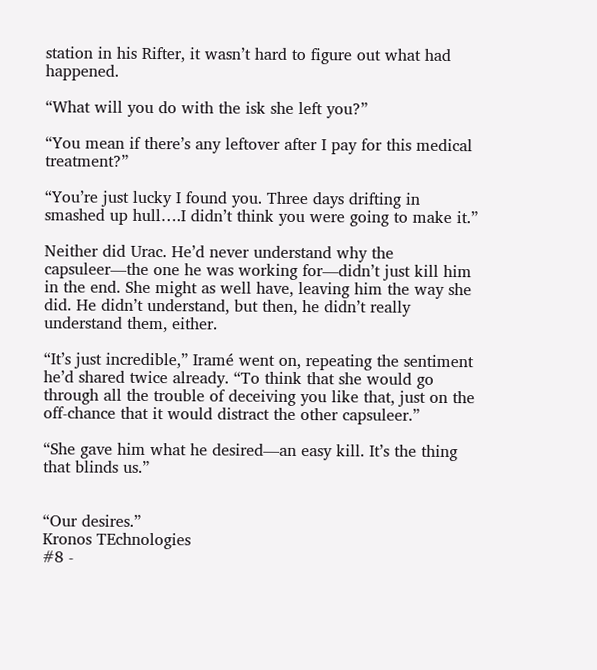station in his Rifter, it wasn’t hard to figure out what had happened.

“What will you do with the isk she left you?”

“You mean if there’s any leftover after I pay for this medical treatment?”

“You’re just lucky I found you. Three days drifting in smashed up hull….I didn’t think you were going to make it.”

Neither did Urac. He’d never understand why the capsuleer—the one he was working for—didn’t just kill him in the end. She might as well have, leaving him the way she did. He didn’t understand, but then, he didn’t really understand them, either.

“It’s just incredible,” Iramé went on, repeating the sentiment he’d shared twice already. “To think that she would go through all the trouble of deceiving you like that, just on the off-chance that it would distract the other capsuleer.”

“She gave him what he desired—an easy kill. It’s the thing that blinds us.”


“Our desires.”
Kronos TEchnologies
#8 -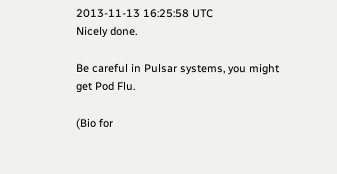2013-11-13 16:25:58 UTC
Nicely done.

Be careful in Pulsar systems, you might get Pod Flu.

(Bio for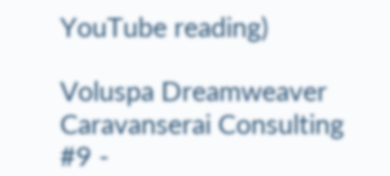YouTube reading)

Voluspa Dreamweaver
Caravanserai Consulting
#9 -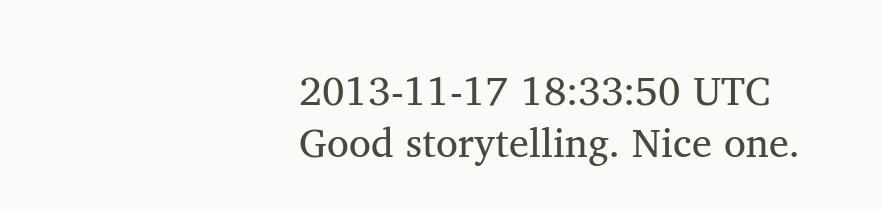2013-11-17 18:33:50 UTC
Good storytelling. Nice one.